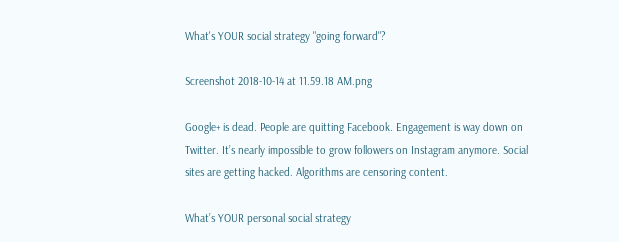What's YOUR social strategy "going forward"?

Screenshot 2018-10-14 at 11.59.18 AM.png

Google+ is dead. People are quitting Facebook. Engagement is way down on Twitter. It’s nearly impossible to grow followers on Instagram anymore. Social sites are getting hacked. Algorithms are censoring content.

What’s YOUR personal social strategy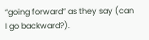“going forward” as they say (can I go backward?).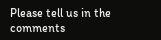Please tell us in the comments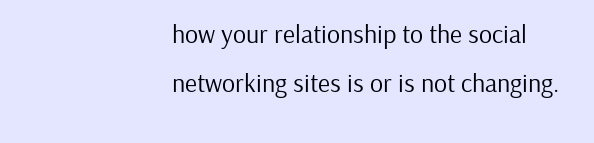how your relationship to the social networking sites is or is not changing.